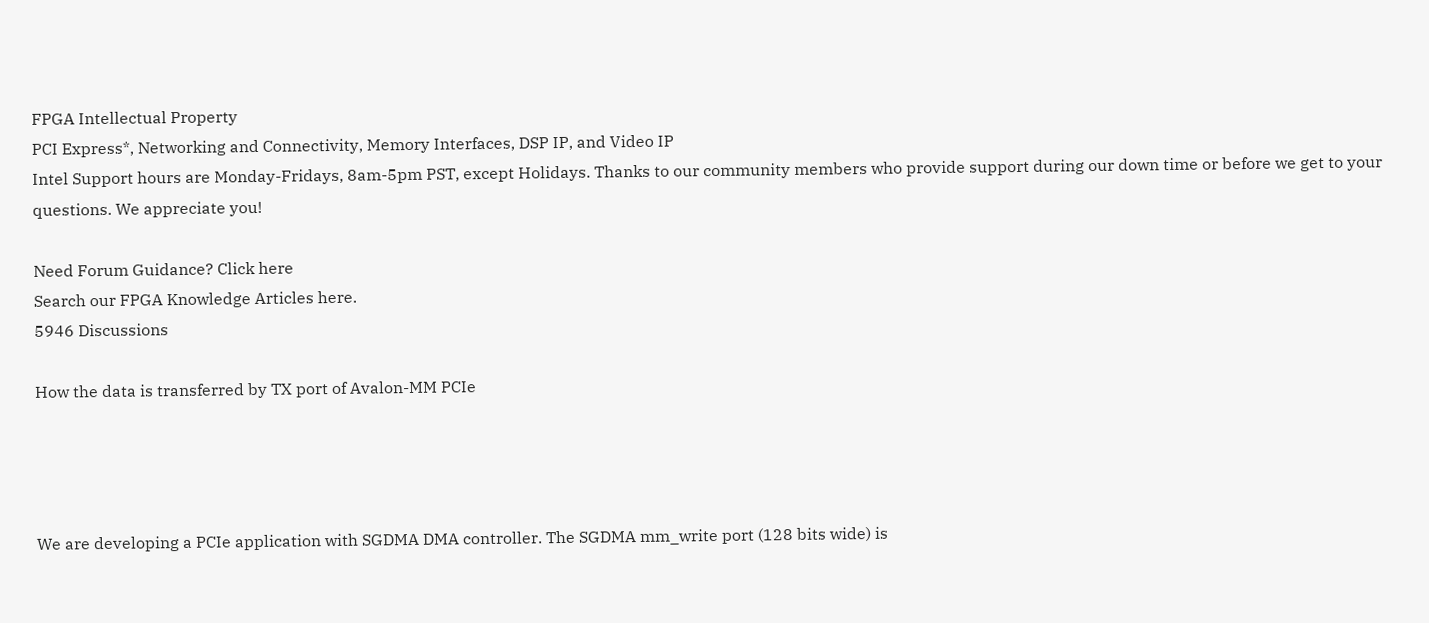FPGA Intellectual Property
PCI Express*, Networking and Connectivity, Memory Interfaces, DSP IP, and Video IP
Intel Support hours are Monday-Fridays, 8am-5pm PST, except Holidays. Thanks to our community members who provide support during our down time or before we get to your questions. We appreciate you!

Need Forum Guidance? Click here
Search our FPGA Knowledge Articles here.
5946 Discussions

How the data is transferred by TX port of Avalon-MM PCIe




We are developing a PCIe application with SGDMA DMA controller. The SGDMA mm_write port (128 bits wide) is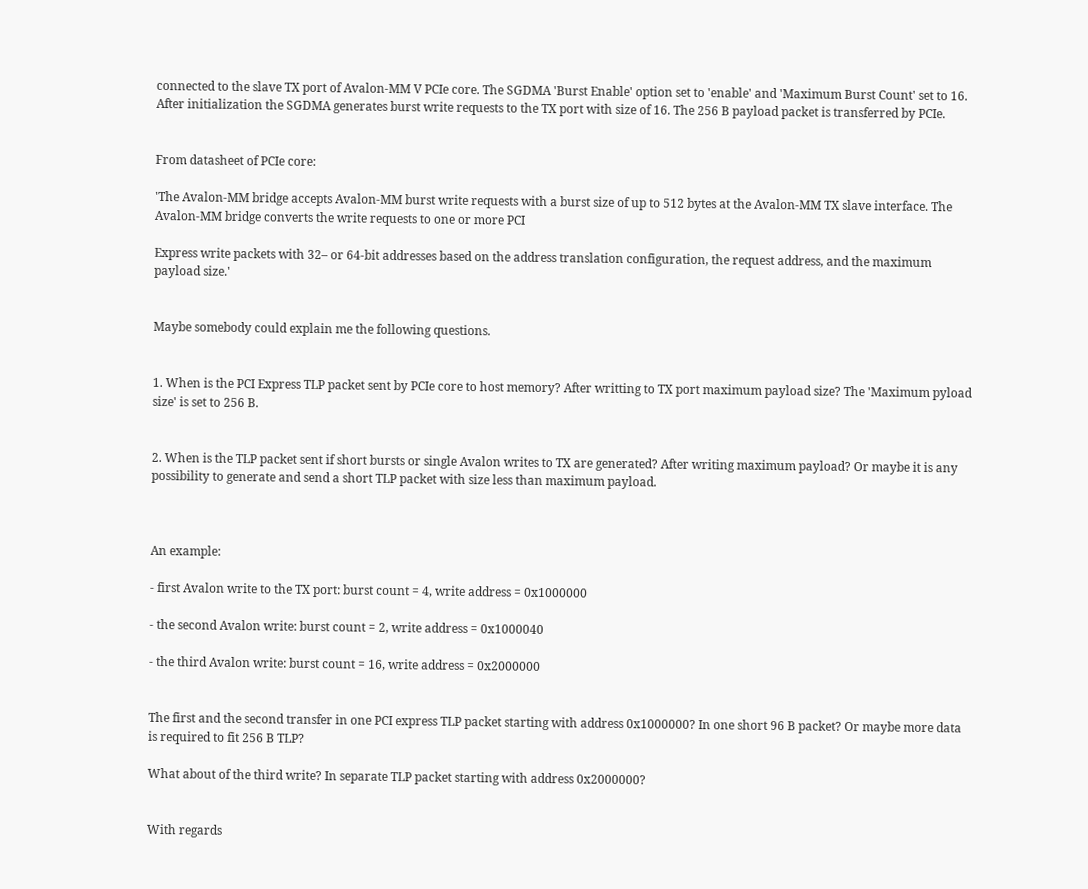connected to the slave TX port of Avalon-MM V PCIe core. The SGDMA 'Burst Enable' option set to 'enable' and 'Maximum Burst Count' set to 16. After initialization the SGDMA generates burst write requests to the TX port with size of 16. The 256 B payload packet is transferred by PCIe.


From datasheet of PCIe core:

'The Avalon-MM bridge accepts Avalon-MM burst write requests with a burst size of up to 512 bytes at the Avalon-MM TX slave interface. The Avalon-MM bridge converts the write requests to one or more PCI

Express write packets with 32– or 64-bit addresses based on the address translation configuration, the request address, and the maximum payload size.'


Maybe somebody could explain me the following questions.


1. When is the PCI Express TLP packet sent by PCIe core to host memory? After writting to TX port maximum payload size? The 'Maximum pyload size' is set to 256 B.


2. When is the TLP packet sent if short bursts or single Avalon writes to TX are generated? After writing maximum payload? Or maybe it is any possibility to generate and send a short TLP packet with size less than maximum payload.



An example:

- first Avalon write to the TX port: burst count = 4, write address = 0x1000000

- the second Avalon write: burst count = 2, write address = 0x1000040

- the third Avalon write: burst count = 16, write address = 0x2000000


The first and the second transfer in one PCI express TLP packet starting with address 0x1000000? In one short 96 B packet? Or maybe more data is required to fit 256 B TLP?

What about of the third write? In separate TLP packet starting with address 0x2000000?


With regards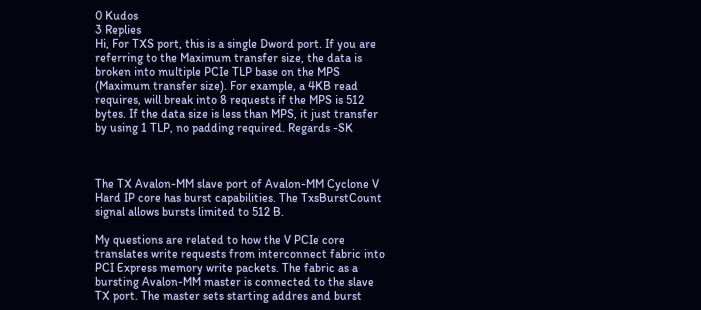0 Kudos
3 Replies
Hi, For TXS port, this is a single Dword port. If you are referring to the Maximum transfer size, the data is broken into multiple PCIe TLP base on the MPS (Maximum transfer size). For example, a 4KB read requires, will break into 8 requests if the MPS is 512 bytes. If the data size is less than MPS, it just transfer by using 1 TLP, no padding required. Regards -SK



The TX Avalon-MM slave port of Avalon-MM Cyclone V Hard IP core has burst capabilities. The TxsBurstCount signal allows bursts limited to 512 B.

My questions are related to how the V PCIe core translates write requests from interconnect fabric into PCI Express memory write packets. The fabric as a bursting Avalon-MM master is connected to the slave TX port. The master sets starting addres and burst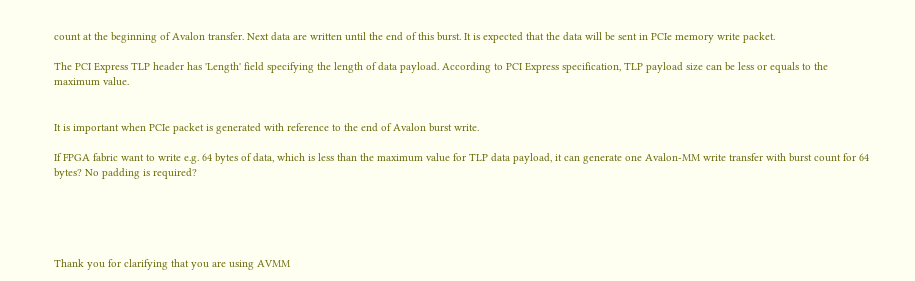count at the beginning of Avalon transfer. Next data are written until the end of this burst. It is expected that the data will be sent in PCIe memory write packet.

The PCI Express TLP header has 'Length' field specifying the length of data payload. According to PCI Express specification, TLP payload size can be less or equals to the maximum value.


It is important when PCIe packet is generated with reference to the end of Avalon burst write.

If FPGA fabric want to write e.g. 64 bytes of data, which is less than the maximum value for TLP data payload, it can generate one Avalon-MM write transfer with burst count for 64 bytes? No padding is required?





Thank you for clarifying that you are using AVMM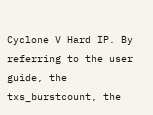Cyclone V Hard IP. By referring to the user guide, the txs_burstcount, the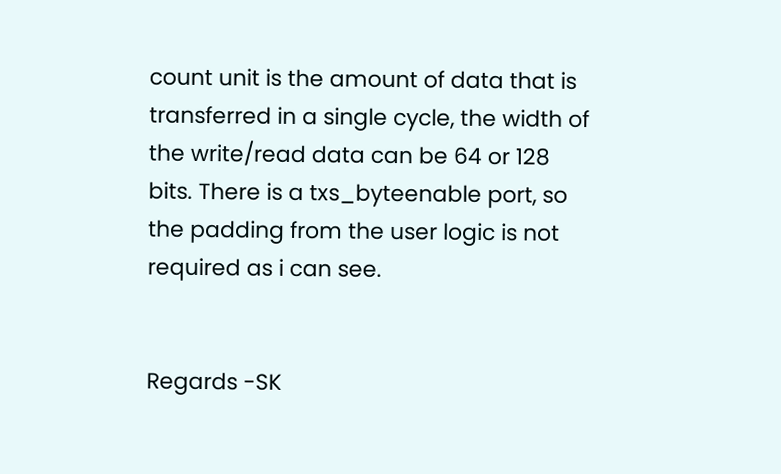count unit is the amount of data that is transferred in a single cycle, the width of the write/read data can be 64 or 128 bits. There is a txs_byteenable port, so the padding from the user logic is not required as i can see.


Regards -SK